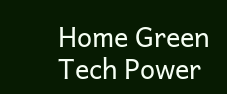Home Green Tech Power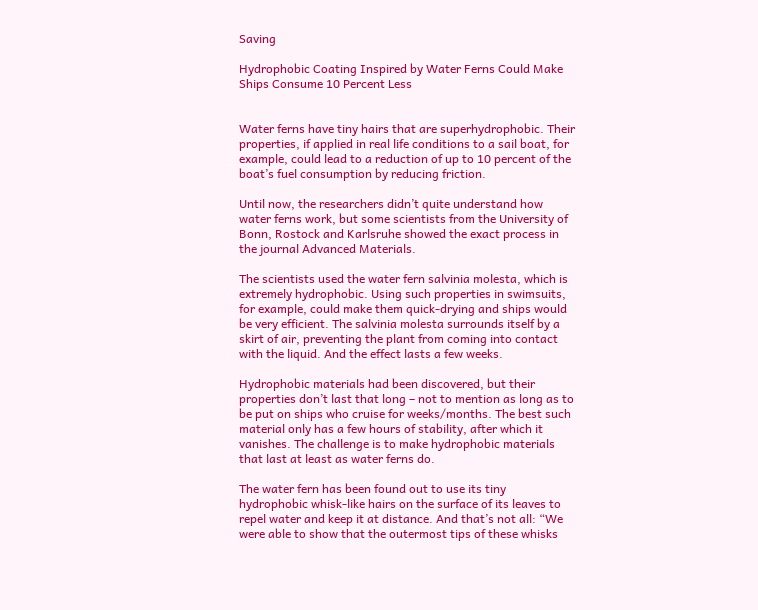Saving

Hydrophobic Coating Inspired by Water Ferns Could Make Ships Consume 10 Percent Less


Water ferns have tiny hairs that are superhydrophobic. Their properties, if applied in real life conditions to a sail boat, for example, could lead to a reduction of up to 10 percent of the boat’s fuel consumption by reducing friction.

Until now, the researchers didn’t quite understand how water ferns work, but some scientists from the University of Bonn, Rostock and Karlsruhe showed the exact process in the journal Advanced Materials.

The scientists used the water fern salvinia molesta, which is extremely hydrophobic. Using such properties in swimsuits, for example, could make them quick-drying and ships would be very efficient. The salvinia molesta surrounds itself by a skirt of air, preventing the plant from coming into contact with the liquid. And the effect lasts a few weeks.

Hydrophobic materials had been discovered, but their properties don’t last that long – not to mention as long as to be put on ships who cruise for weeks/months. The best such material only has a few hours of stability, after which it vanishes. The challenge is to make hydrophobic materials that last at least as water ferns do.

The water fern has been found out to use its tiny hydrophobic whisk-like hairs on the surface of its leaves to repel water and keep it at distance. And that’s not all: “We were able to show that the outermost tips of these whisks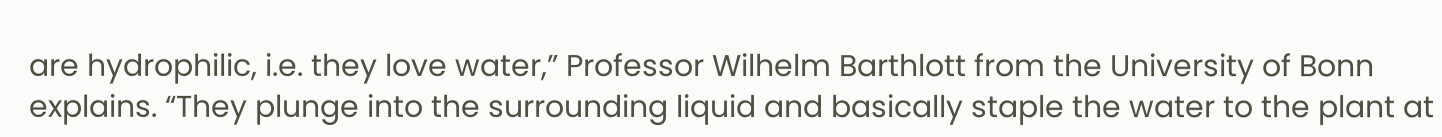are hydrophilic, i.e. they love water,” Professor Wilhelm Barthlott from the University of Bonn explains. “They plunge into the surrounding liquid and basically staple the water to the plant at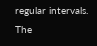regular intervals. The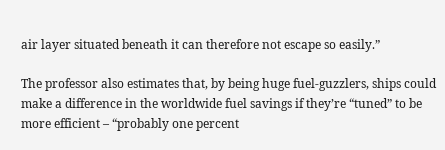air layer situated beneath it can therefore not escape so easily.”

The professor also estimates that, by being huge fuel-guzzlers, ships could make a difference in the worldwide fuel savings if they’re “tuned” to be more efficient – “probably one percent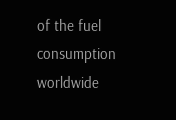of the fuel consumption worldwide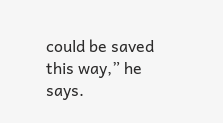could be saved this way,” he says.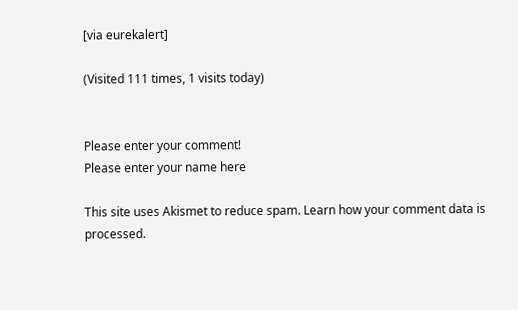[via eurekalert]

(Visited 111 times, 1 visits today)


Please enter your comment!
Please enter your name here

This site uses Akismet to reduce spam. Learn how your comment data is processed.